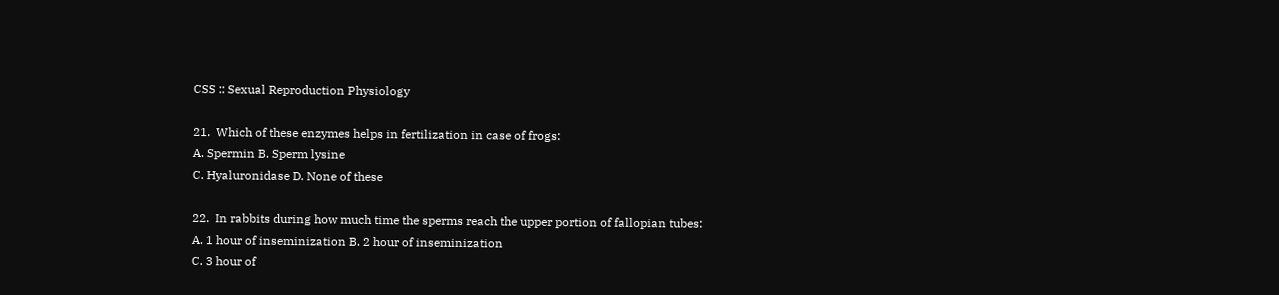CSS :: Sexual Reproduction Physiology

21.  Which of these enzymes helps in fertilization in case of frogs:
A. Spermin B. Sperm lysine
C. Hyaluronidase D. None of these

22.  In rabbits during how much time the sperms reach the upper portion of fallopian tubes:
A. 1 hour of inseminization B. 2 hour of inseminization
C. 3 hour of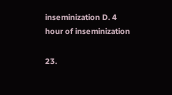inseminization D. 4 hour of inseminization

23.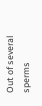Out of several sperms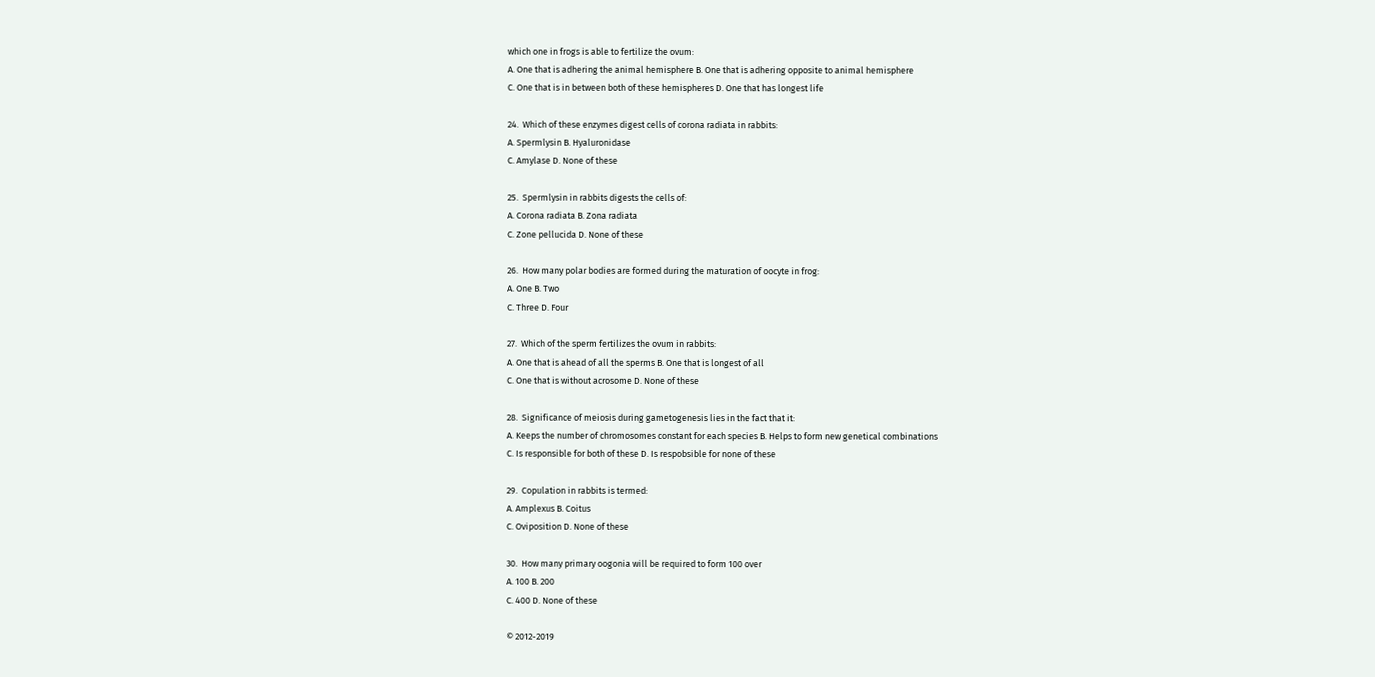which one in frogs is able to fertilize the ovum:
A. One that is adhering the animal hemisphere B. One that is adhering opposite to animal hemisphere
C. One that is in between both of these hemispheres D. One that has longest life

24.  Which of these enzymes digest cells of corona radiata in rabbits:
A. Spermlysin B. Hyaluronidase
C. Amylase D. None of these

25.  Spermlysin in rabbits digests the cells of:
A. Corona radiata B. Zona radiata
C. Zone pellucida D. None of these

26.  How many polar bodies are formed during the maturation of oocyte in frog:
A. One B. Two
C. Three D. Four

27.  Which of the sperm fertilizes the ovum in rabbits:
A. One that is ahead of all the sperms B. One that is longest of all
C. One that is without acrosome D. None of these

28.  Significance of meiosis during gametogenesis lies in the fact that it:
A. Keeps the number of chromosomes constant for each species B. Helps to form new genetical combinations
C. Is responsible for both of these D. Is respobsible for none of these

29.  Copulation in rabbits is termed:
A. Amplexus B. Coitus
C. Oviposition D. None of these

30.  How many primary oogonia will be required to form 100 over
A. 100 B. 200
C. 400 D. None of these

© 2012-2019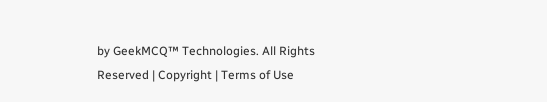by GeekMCQ™ Technologies. All Rights Reserved | Copyright | Terms of Use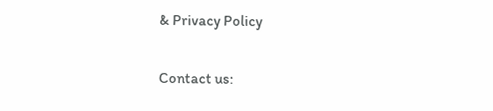& Privacy Policy

Contact us: